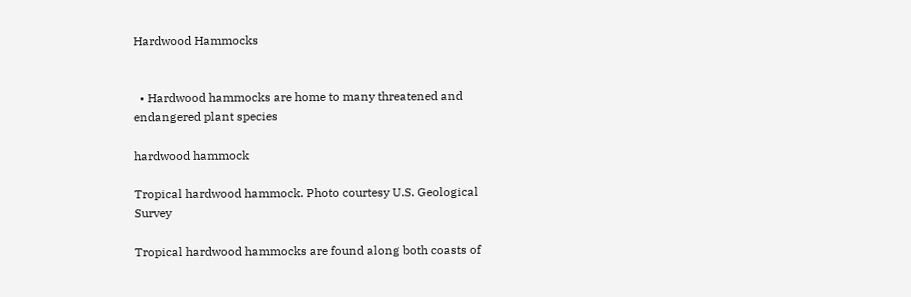Hardwood Hammocks


  • Hardwood hammocks are home to many threatened and endangered plant species

hardwood hammock

Tropical hardwood hammock. Photo courtesy U.S. Geological Survey

Tropical hardwood hammocks are found along both coasts of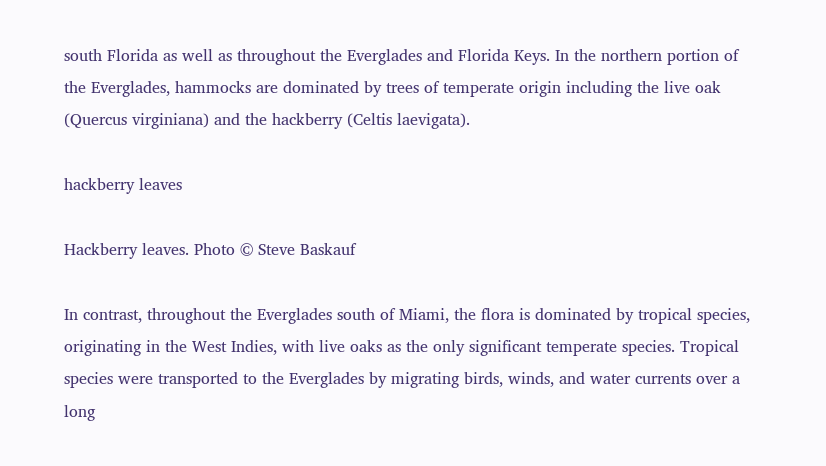south Florida as well as throughout the Everglades and Florida Keys. In the northern portion of the Everglades, hammocks are dominated by trees of temperate origin including the live oak (Quercus virginiana) and the hackberry (Celtis laevigata).

hackberry leaves

Hackberry leaves. Photo © Steve Baskauf

In contrast, throughout the Everglades south of Miami, the flora is dominated by tropical species, originating in the West Indies, with live oaks as the only significant temperate species. Tropical species were transported to the Everglades by migrating birds, winds, and water currents over a long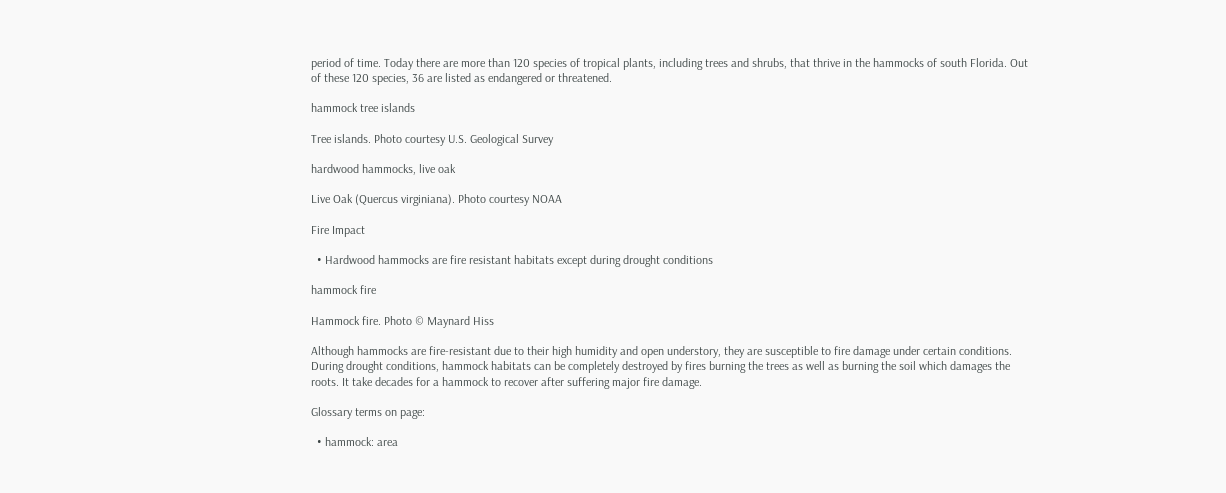period of time. Today there are more than 120 species of tropical plants, including trees and shrubs, that thrive in the hammocks of south Florida. Out of these 120 species, 36 are listed as endangered or threatened.

hammock tree islands

Tree islands. Photo courtesy U.S. Geological Survey

hardwood hammocks, live oak

Live Oak (Quercus virginiana). Photo courtesy NOAA

Fire Impact

  • Hardwood hammocks are fire resistant habitats except during drought conditions

hammock fire

Hammock fire. Photo © Maynard Hiss

Although hammocks are fire-resistant due to their high humidity and open understory, they are susceptible to fire damage under certain conditions. During drought conditions, hammock habitats can be completely destroyed by fires burning the trees as well as burning the soil which damages the roots. It take decades for a hammock to recover after suffering major fire damage.

Glossary terms on page:

  • hammock: area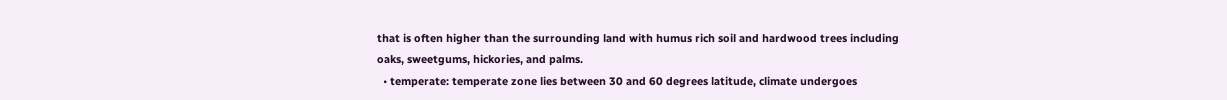that is often higher than the surrounding land with humus rich soil and hardwood trees including oaks, sweetgums, hickories, and palms.
  • temperate: temperate zone lies between 30 and 60 degrees latitude, climate undergoes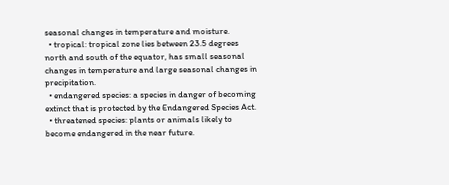seasonal changes in temperature and moisture.
  • tropical: tropical zone lies between 23.5 degrees north and south of the equator, has small seasonal changes in temperature and large seasonal changes in precipitation.
  • endangered species: a species in danger of becoming extinct that is protected by the Endangered Species Act.
  • threatened species: plants or animals likely to become endangered in the near future.